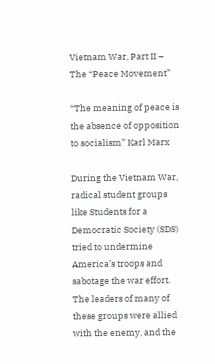Vietnam War, Part II – The “Peace Movement”

“The meaning of peace is the absence of opposition to socialism” Karl Marx

During the Vietnam War, radical student groups like Students for a Democratic Society (SDS) tried to undermine America’s troops and sabotage the war effort. The leaders of many of these groups were allied with the enemy, and the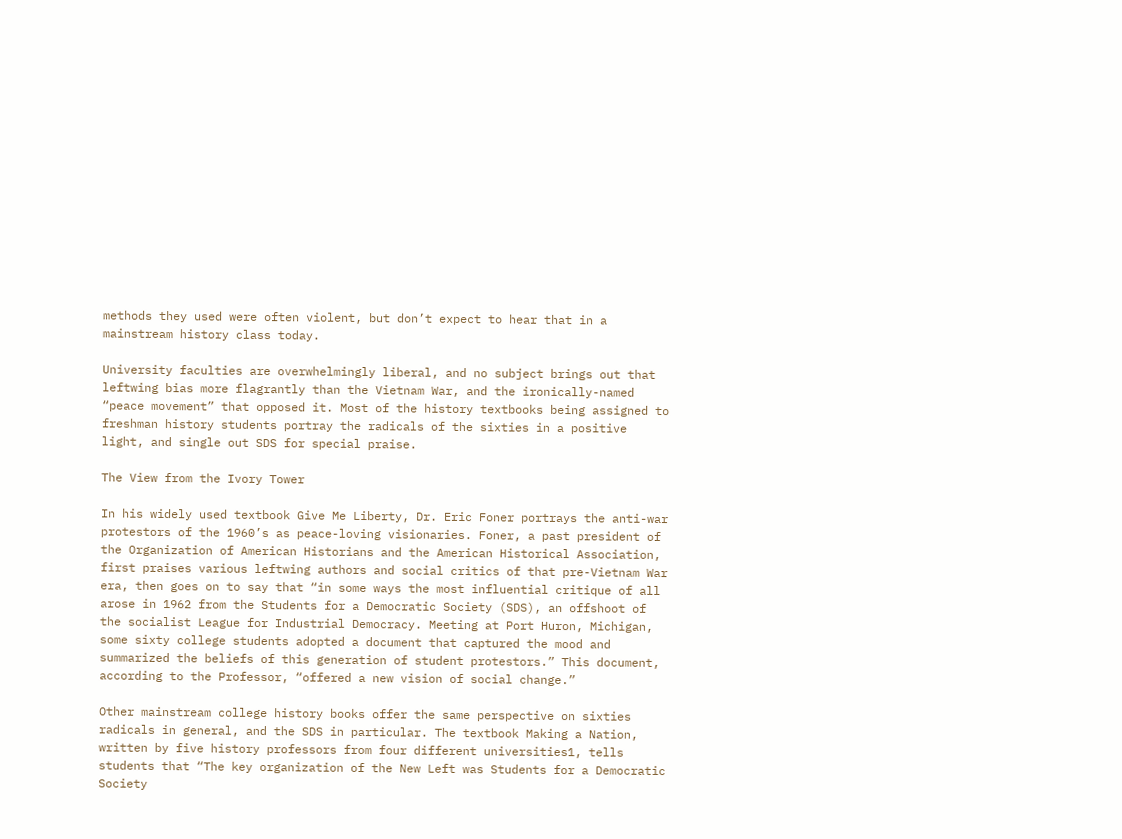methods they used were often violent, but don’t expect to hear that in a mainstream history class today.

University faculties are overwhelmingly liberal, and no subject brings out that leftwing bias more flagrantly than the Vietnam War, and the ironically-named “peace movement” that opposed it. Most of the history textbooks being assigned to freshman history students portray the radicals of the sixties in a positive light, and single out SDS for special praise.

The View from the Ivory Tower

In his widely used textbook Give Me Liberty, Dr. Eric Foner portrays the anti-war protestors of the 1960’s as peace-loving visionaries. Foner, a past president of the Organization of American Historians and the American Historical Association, first praises various leftwing authors and social critics of that pre-Vietnam War era, then goes on to say that “in some ways the most influential critique of all arose in 1962 from the Students for a Democratic Society (SDS), an offshoot of the socialist League for Industrial Democracy. Meeting at Port Huron, Michigan, some sixty college students adopted a document that captured the mood and summarized the beliefs of this generation of student protestors.” This document, according to the Professor, “offered a new vision of social change.”

Other mainstream college history books offer the same perspective on sixties radicals in general, and the SDS in particular. The textbook Making a Nation, written by five history professors from four different universities1, tells students that “The key organization of the New Left was Students for a Democratic Society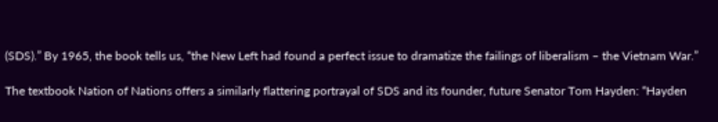(SDS).” By 1965, the book tells us, “the New Left had found a perfect issue to dramatize the failings of liberalism – the Vietnam War.”

The textbook Nation of Nations offers a similarly flattering portrayal of SDS and its founder, future Senator Tom Hayden: “Hayden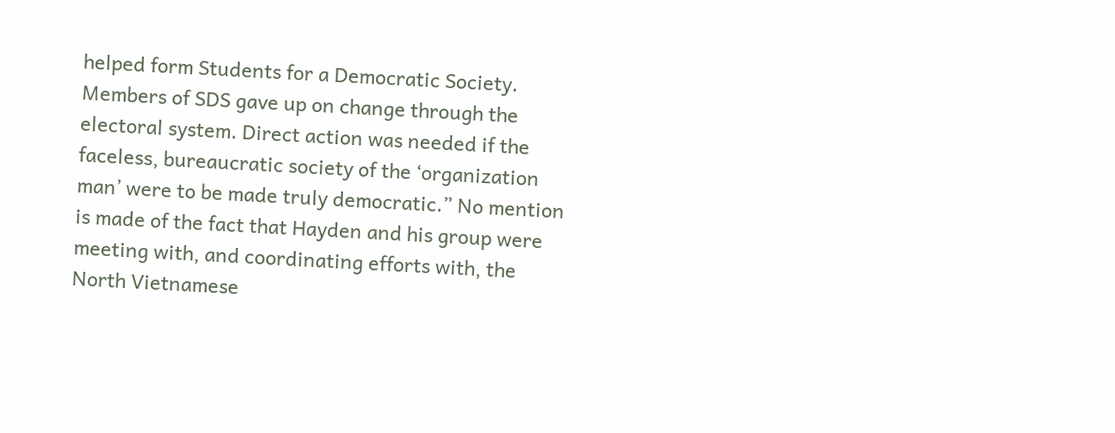helped form Students for a Democratic Society. Members of SDS gave up on change through the electoral system. Direct action was needed if the faceless, bureaucratic society of the ‘organization man’ were to be made truly democratic.” No mention is made of the fact that Hayden and his group were meeting with, and coordinating efforts with, the North Vietnamese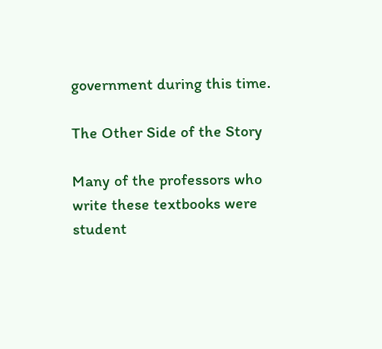government during this time.

The Other Side of the Story

Many of the professors who write these textbooks were student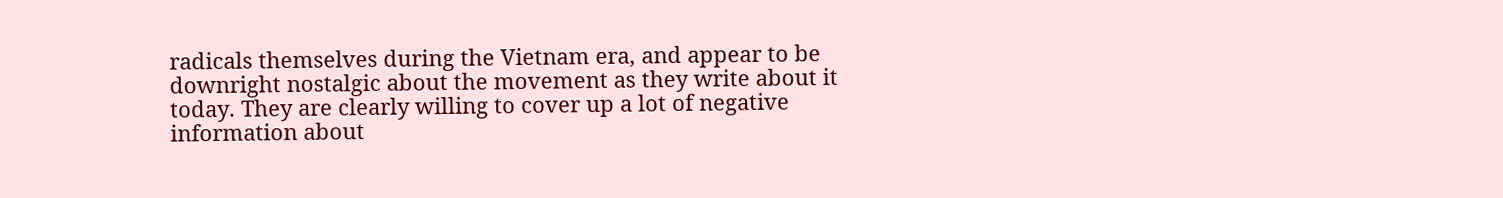radicals themselves during the Vietnam era, and appear to be downright nostalgic about the movement as they write about it today. They are clearly willing to cover up a lot of negative information about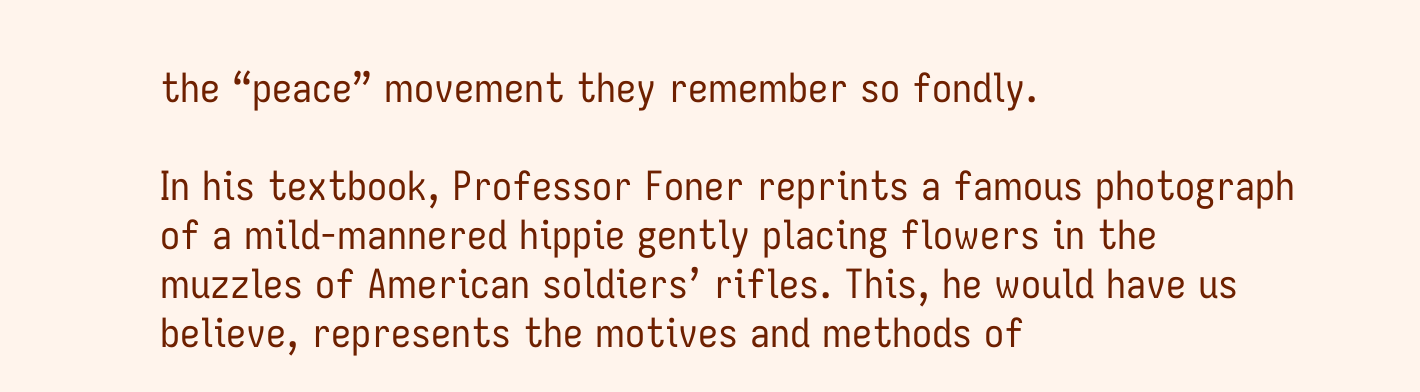the “peace” movement they remember so fondly.

In his textbook, Professor Foner reprints a famous photograph of a mild-mannered hippie gently placing flowers in the muzzles of American soldiers’ rifles. This, he would have us believe, represents the motives and methods of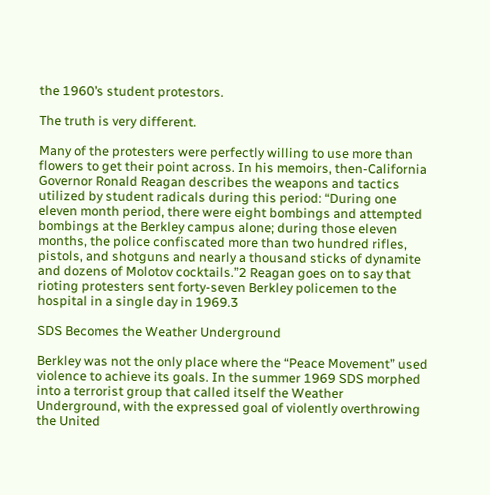the 1960’s student protestors.

The truth is very different.

Many of the protesters were perfectly willing to use more than flowers to get their point across. In his memoirs, then-California Governor Ronald Reagan describes the weapons and tactics utilized by student radicals during this period: “During one eleven month period, there were eight bombings and attempted bombings at the Berkley campus alone; during those eleven months, the police confiscated more than two hundred rifles, pistols, and shotguns and nearly a thousand sticks of dynamite and dozens of Molotov cocktails.”2 Reagan goes on to say that rioting protesters sent forty-seven Berkley policemen to the hospital in a single day in 1969.3

SDS Becomes the Weather Underground

Berkley was not the only place where the “Peace Movement” used violence to achieve its goals. In the summer 1969 SDS morphed into a terrorist group that called itself the Weather Underground, with the expressed goal of violently overthrowing the United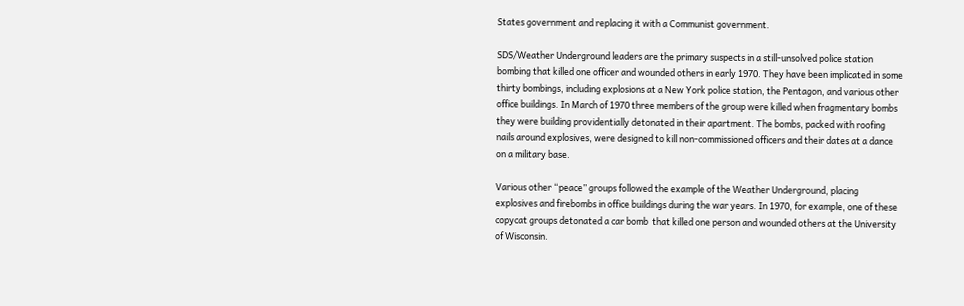States government and replacing it with a Communist government.

SDS/Weather Underground leaders are the primary suspects in a still-unsolved police station bombing that killed one officer and wounded others in early 1970. They have been implicated in some thirty bombings, including explosions at a New York police station, the Pentagon, and various other office buildings. In March of 1970 three members of the group were killed when fragmentary bombs they were building providentially detonated in their apartment. The bombs, packed with roofing nails around explosives, were designed to kill non-commissioned officers and their dates at a dance on a military base.

Various other “peace” groups followed the example of the Weather Underground, placing explosives and firebombs in office buildings during the war years. In 1970, for example, one of these copycat groups detonated a car bomb  that killed one person and wounded others at the University of Wisconsin.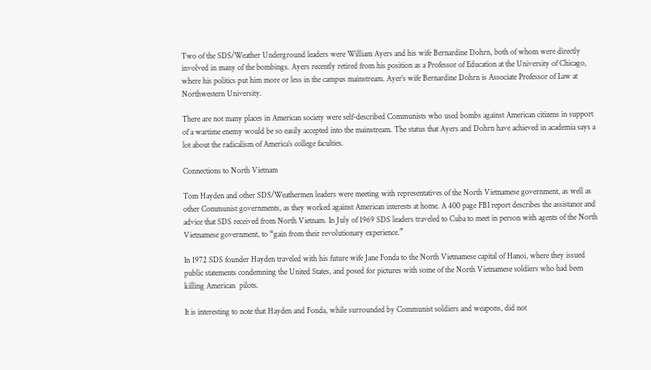Two of the SDS/Weather Underground leaders were William Ayers and his wife Bernardine Dohrn, both of whom were directly involved in many of the bombings. Ayers recently retired from his position as a Professor of Education at the University of Chicago, where his politics put him more or less in the campus mainstream. Ayer’s wife Bernardine Dohrn is Associate Professor of Law at Northwestern University.

There are not many places in American society were self-described Communists who used bombs against American citizens in support of a wartime enemy would be so easily accepted into the mainstream. The status that Ayers and Dohrn have achieved in academia says a lot about the radicalism of America’s college faculties.

Connections to North Vietnam

Tom Hayden and other SDS/Weathermen leaders were meeting with representatives of the North Vietnamese government, as well as other Communist governments, as they worked against American interests at home. A 400 page FBI report describes the assistance and advice that SDS received from North Vietnam. In July of 1969 SDS leaders traveled to Cuba to meet in person with agents of the North Vietnamese government, to “gain from their revolutionary experience.”

In 1972 SDS founder Hayden traveled with his future wife Jane Fonda to the North Vietnamese capital of Hanoi, where they issued public statements condemning the United States, and posed for pictures with some of the North Vietnamese soldiers who had been killing American  pilots.

It is interesting to note that Hayden and Fonda, while surrounded by Communist soldiers and weapons, did not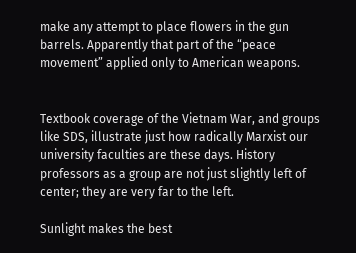make any attempt to place flowers in the gun barrels. Apparently that part of the “peace movement” applied only to American weapons.


Textbook coverage of the Vietnam War, and groups like SDS, illustrate just how radically Marxist our university faculties are these days. History professors as a group are not just slightly left of center; they are very far to the left.

Sunlight makes the best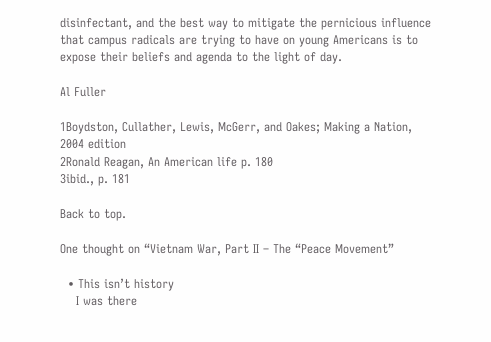disinfectant, and the best way to mitigate the pernicious influence that campus radicals are trying to have on young Americans is to expose their beliefs and agenda to the light of day.

Al Fuller

1Boydston, Cullather, Lewis, McGerr, and Oakes; Making a Nation, 2004 edition
2Ronald Reagan, An American life p. 180
3ibid., p. 181

Back to top.

One thought on “Vietnam War, Part II – The “Peace Movement”

  • This isn’t history
    I was there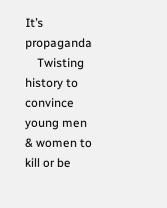It’s propaganda
    Twisting history to convince young men & women to kill or be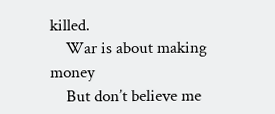killed.
    War is about making money
    But don’t believe me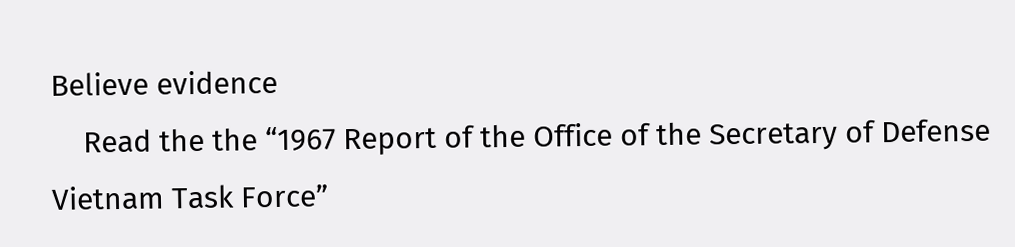Believe evidence
    Read the the “1967 Report of the Office of the Secretary of Defense Vietnam Task Force”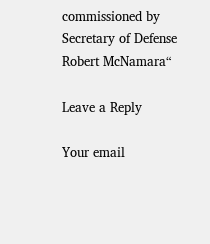commissioned by Secretary of Defense Robert McNamara“

Leave a Reply

Your email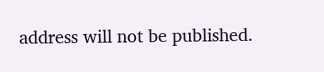address will not be published.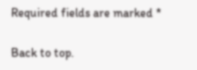Required fields are marked *

Back to top.